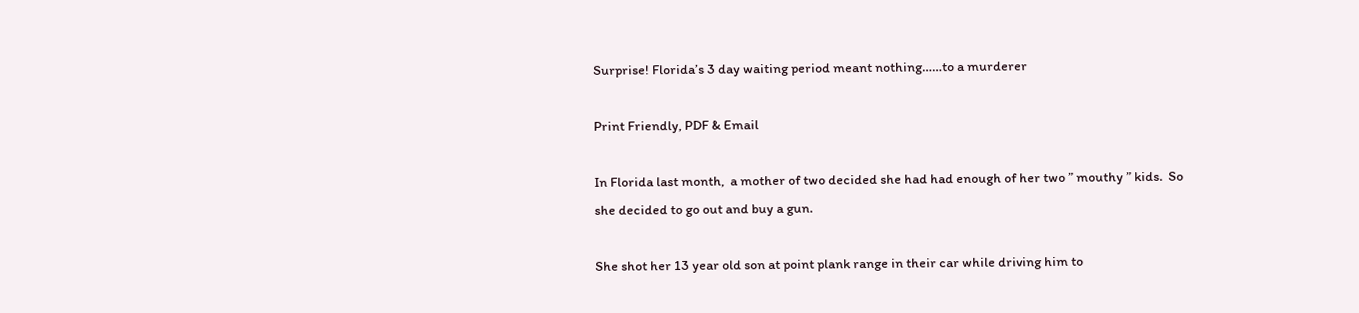Surprise! Florida’s 3 day waiting period meant nothing……to a murderer

Print Friendly, PDF & Email

In Florida last month,  a mother of two decided she had had enough of her two ” mouthy ” kids.  So she decided to go out and buy a gun.

She shot her 13 year old son at point plank range in their car while driving him to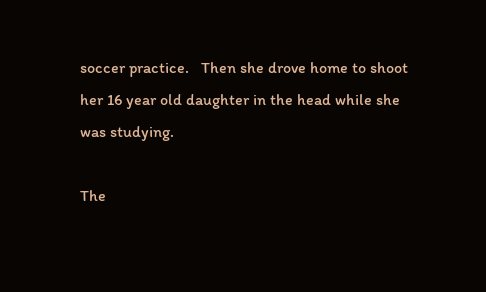soccer practice.   Then she drove home to shoot her 16 year old daughter in the head while she was studying.

The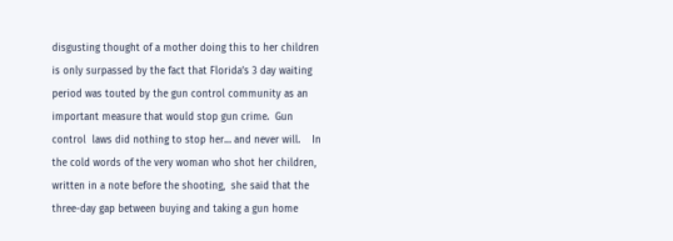disgusting thought of a mother doing this to her children  is only surpassed by the fact that Florida’s 3 day waiting period was touted by the gun control community as an important measure that would stop gun crime.  Gun control  laws did nothing to stop her… and never will.    In the cold words of the very woman who shot her children,  written in a note before the shooting,  she said that the three-day gap between buying and taking a gun home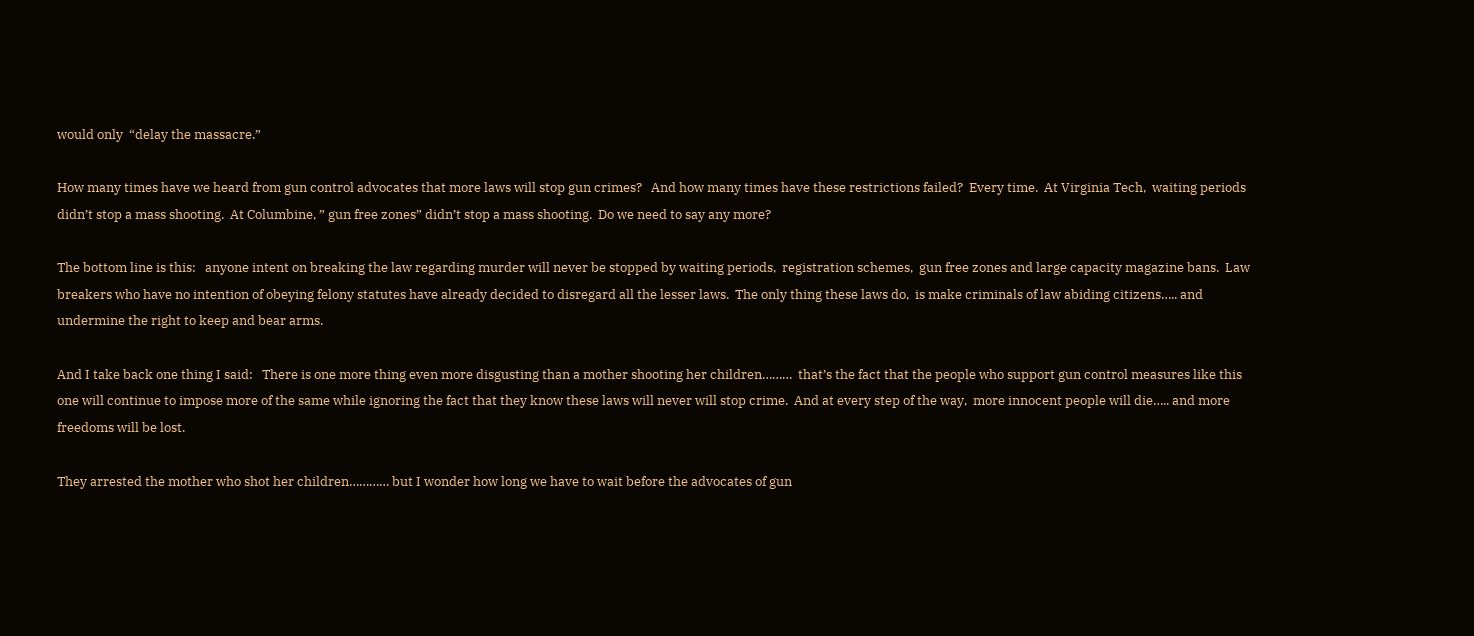would only  “delay the massacre.”

How many times have we heard from gun control advocates that more laws will stop gun crimes?   And how many times have these restrictions failed?  Every time.  At Virginia Tech,  waiting periods didn’t stop a mass shooting.  At Columbine, ” gun free zones” didn’t stop a mass shooting.  Do we need to say any more?

The bottom line is this:   anyone intent on breaking the law regarding murder will never be stopped by waiting periods,  registration schemes,  gun free zones and large capacity magazine bans.  Law breakers who have no intention of obeying felony statutes have already decided to disregard all the lesser laws.  The only thing these laws do,  is make criminals of law abiding citizens….. and undermine the right to keep and bear arms.

And I take back one thing I said:   There is one more thing even more disgusting than a mother shooting her children………  that’s the fact that the people who support gun control measures like this one will continue to impose more of the same while ignoring the fact that they know these laws will never will stop crime.  And at every step of the way,  more innocent people will die….. and more freedoms will be lost.

They arrested the mother who shot her children………… but I wonder how long we have to wait before the advocates of gun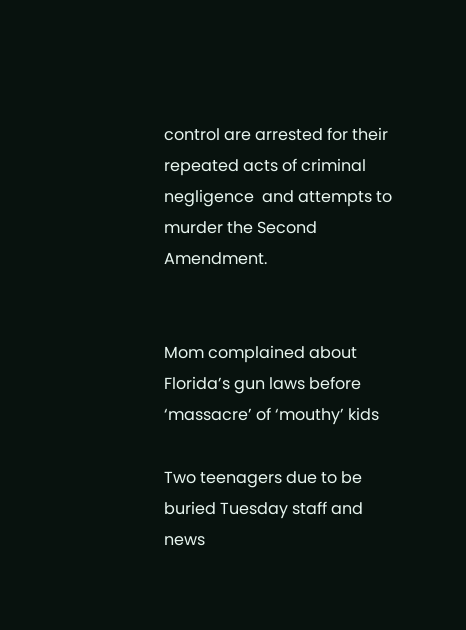control are arrested for their repeated acts of criminal negligence  and attempts to murder the Second Amendment.


Mom complained about Florida’s gun laws before ‘massacre’ of ‘mouthy’ kids

Two teenagers due to be buried Tuesday staff and news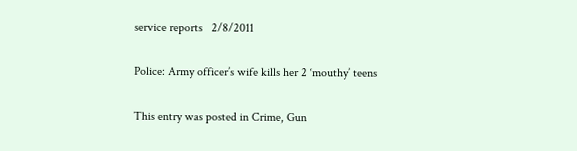service reports   2/8/2011

Police: Army officer’s wife kills her 2 ‘mouthy’ teens

This entry was posted in Crime, Gun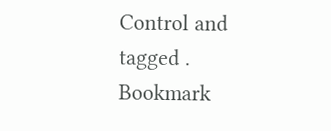Control and tagged . Bookmark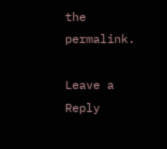the permalink.

Leave a Reply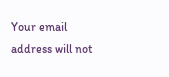Your email address will not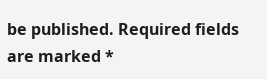be published. Required fields are marked *